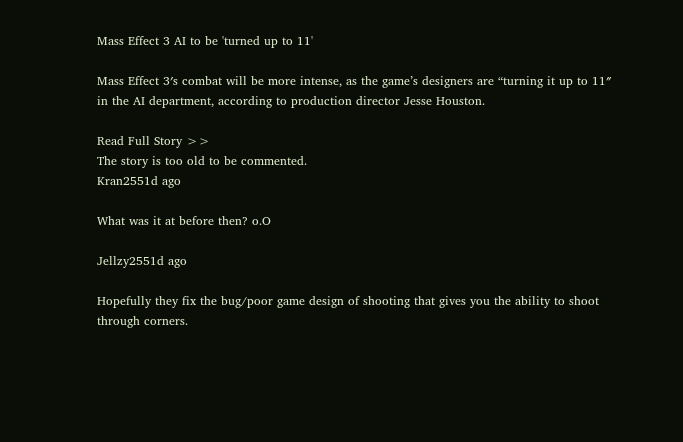Mass Effect 3 AI to be 'turned up to 11'

Mass Effect 3′s combat will be more intense, as the game’s designers are “turning it up to 11″ in the AI department, according to production director Jesse Houston.

Read Full Story >>
The story is too old to be commented.
Kran2551d ago

What was it at before then? o.O

Jellzy2551d ago

Hopefully they fix the bug/poor game design of shooting that gives you the ability to shoot through corners.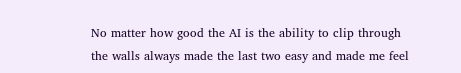No matter how good the AI is the ability to clip through the walls always made the last two easy and made me feel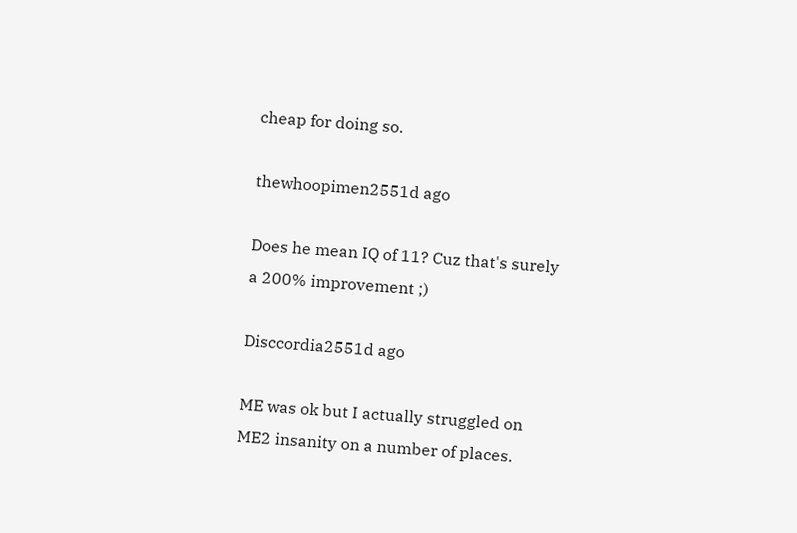cheap for doing so.

thewhoopimen2551d ago

Does he mean IQ of 11? Cuz that's surely a 200% improvement ;)

Disccordia2551d ago

ME was ok but I actually struggled on ME2 insanity on a number of places.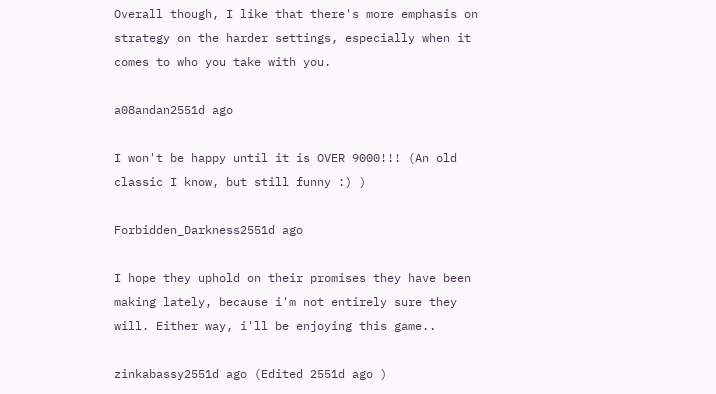Overall though, I like that there's more emphasis on strategy on the harder settings, especially when it comes to who you take with you.

a08andan2551d ago

I won't be happy until it is OVER 9000!!! (An old classic I know, but still funny :) )

Forbidden_Darkness2551d ago

I hope they uphold on their promises they have been making lately, because i'm not entirely sure they will. Either way, i'll be enjoying this game..

zinkabassy2551d ago (Edited 2551d ago )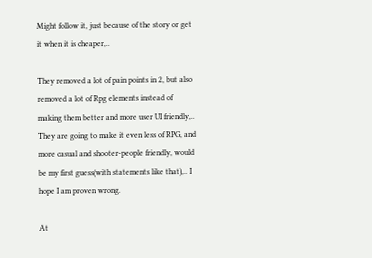Might follow it, just because of the story or get it when it is cheaper,..

They removed a lot of pain points in 2, but also removed a lot of Rpg elements instead of making them better and more user UI friendly,.. They are going to make it even less of RPG, and more casual and shooter-people friendly, would be my first guess(with statements like that),.. I hope I am proven wrong.

At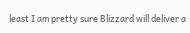least I am pretty sure Blizzard will deliver a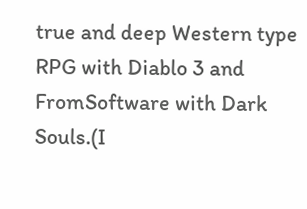true and deep Western type RPG with Diablo 3 and FromSoftware with Dark Souls.(I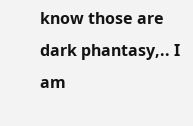know those are dark phantasy,.. I am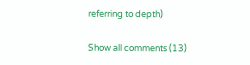referring to depth)

Show all comments (13)